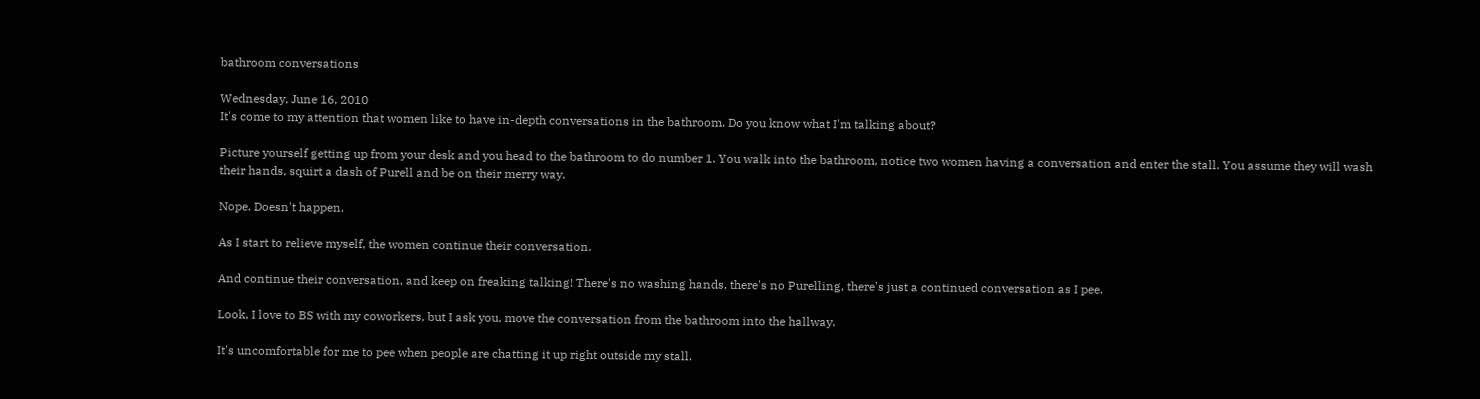bathroom conversations

Wednesday, June 16, 2010
It's come to my attention that women like to have in-depth conversations in the bathroom. Do you know what I'm talking about?

Picture yourself getting up from your desk and you head to the bathroom to do number 1. You walk into the bathroom, notice two women having a conversation and enter the stall. You assume they will wash their hands, squirt a dash of Purell and be on their merry way.

Nope. Doesn't happen.

As I start to relieve myself, the women continue their conversation.

And continue their conversation, and keep on freaking talking! There's no washing hands, there's no Purelling, there's just a continued conversation as I pee.

Look, I love to BS with my coworkers, but I ask you, move the conversation from the bathroom into the hallway.

It's uncomfortable for me to pee when people are chatting it up right outside my stall.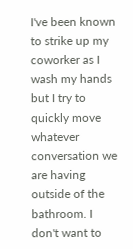I've been known to strike up my coworker as I wash my hands but I try to quickly move whatever conversation we are having outside of the bathroom. I don't want to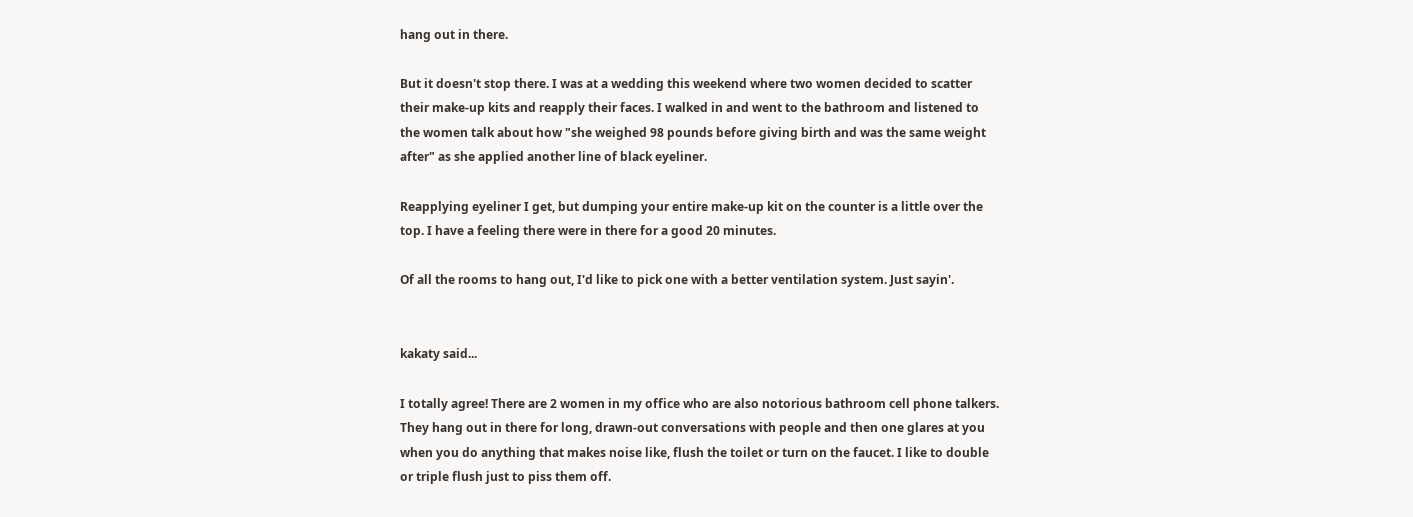hang out in there.

But it doesn't stop there. I was at a wedding this weekend where two women decided to scatter their make-up kits and reapply their faces. I walked in and went to the bathroom and listened to the women talk about how "she weighed 98 pounds before giving birth and was the same weight after" as she applied another line of black eyeliner.

Reapplying eyeliner I get, but dumping your entire make-up kit on the counter is a little over the top. I have a feeling there were in there for a good 20 minutes.

Of all the rooms to hang out, I'd like to pick one with a better ventilation system. Just sayin'.


kakaty said...

I totally agree! There are 2 women in my office who are also notorious bathroom cell phone talkers. They hang out in there for long, drawn-out conversations with people and then one glares at you when you do anything that makes noise like, flush the toilet or turn on the faucet. I like to double or triple flush just to piss them off.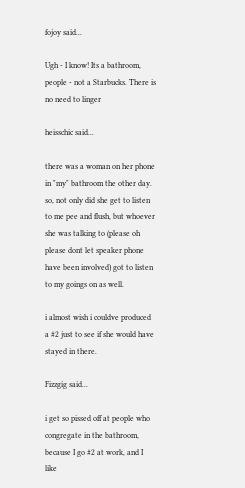fojoy said...

Ugh - I know! Its a bathroom, people - not a Starbucks. There is no need to linger

heisschic said...

there was a woman on her phone in "my" bathroom the other day. so, not only did she get to listen to me pee and flush, but whoever she was talking to (please oh please dont let speaker phone have been involved) got to listen to my goings on as well.

i almost wish i couldve produced a #2 just to see if she would have stayed in there.

Fizzgig said...

i get so pissed off at people who congregate in the bathroom, because I go #2 at work, and I like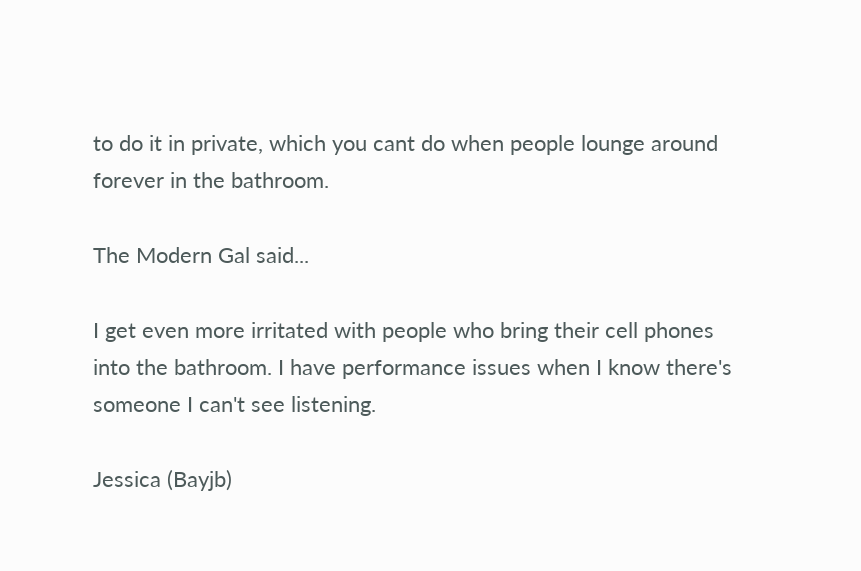to do it in private, which you cant do when people lounge around forever in the bathroom.

The Modern Gal said...

I get even more irritated with people who bring their cell phones into the bathroom. I have performance issues when I know there's someone I can't see listening.

Jessica (Bayjb)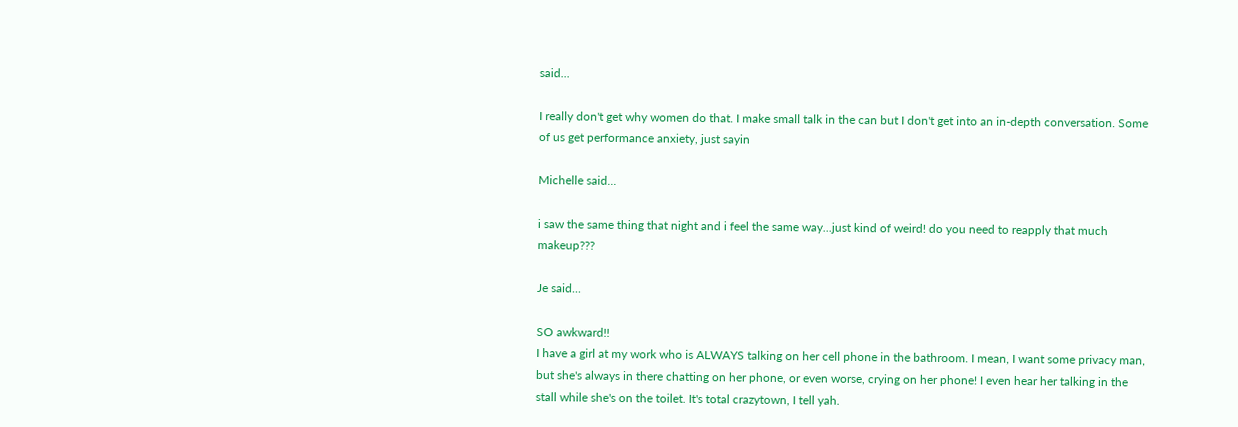said...

I really don't get why women do that. I make small talk in the can but I don't get into an in-depth conversation. Some of us get performance anxiety, just sayin

Michelle said...

i saw the same thing that night and i feel the same way...just kind of weird! do you need to reapply that much makeup???

Je said...

SO awkward!!
I have a girl at my work who is ALWAYS talking on her cell phone in the bathroom. I mean, I want some privacy man, but she's always in there chatting on her phone, or even worse, crying on her phone! I even hear her talking in the stall while she's on the toilet. It's total crazytown, I tell yah.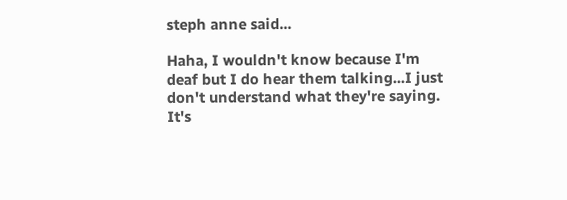steph anne said...

Haha, I wouldn't know because I'm deaf but I do hear them talking...I just don't understand what they're saying. It's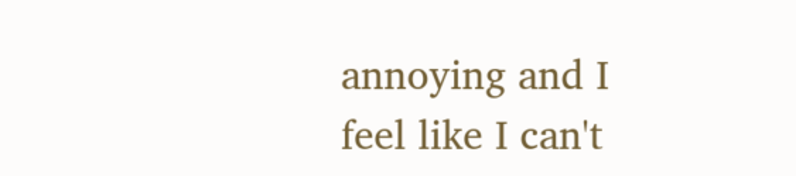annoying and I feel like I can't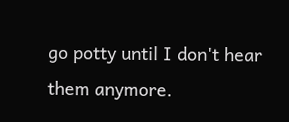go potty until I don't hear them anymore.